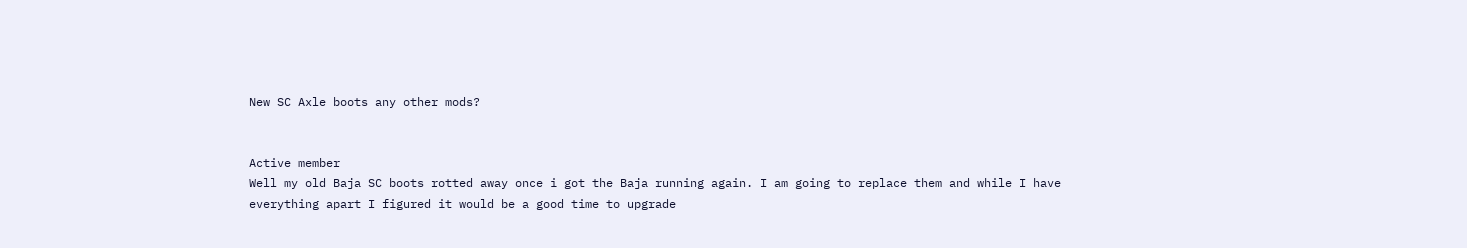New SC Axle boots any other mods?


Active member
Well my old Baja SC boots rotted away once i got the Baja running again. I am going to replace them and while I have everything apart I figured it would be a good time to upgrade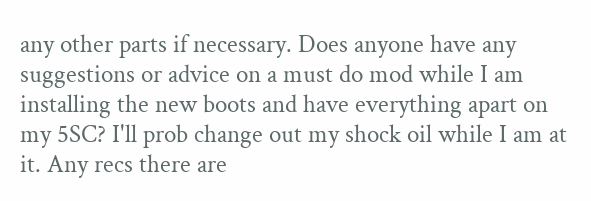any other parts if necessary. Does anyone have any suggestions or advice on a must do mod while I am installing the new boots and have everything apart on my 5SC? I'll prob change out my shock oil while I am at it. Any recs there are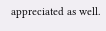appreciated as well.